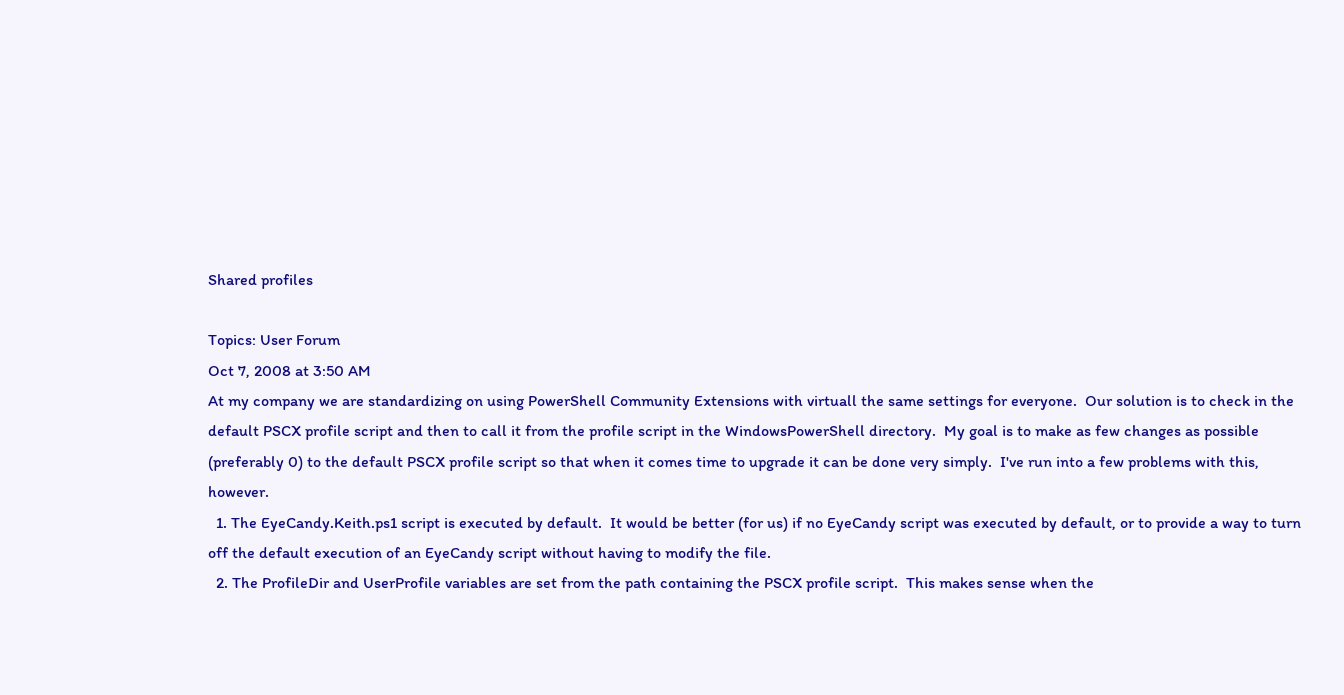Shared profiles

Topics: User Forum
Oct 7, 2008 at 3:50 AM
At my company we are standardizing on using PowerShell Community Extensions with virtuall the same settings for everyone.  Our solution is to check in the default PSCX profile script and then to call it from the profile script in the WindowsPowerShell directory.  My goal is to make as few changes as possible (preferably 0) to the default PSCX profile script so that when it comes time to upgrade it can be done very simply.  I've run into a few problems with this, however.
  1. The EyeCandy.Keith.ps1 script is executed by default.  It would be better (for us) if no EyeCandy script was executed by default, or to provide a way to turn off the default execution of an EyeCandy script without having to modify the file.
  2. The ProfileDir and UserProfile variables are set from the path containing the PSCX profile script.  This makes sense when the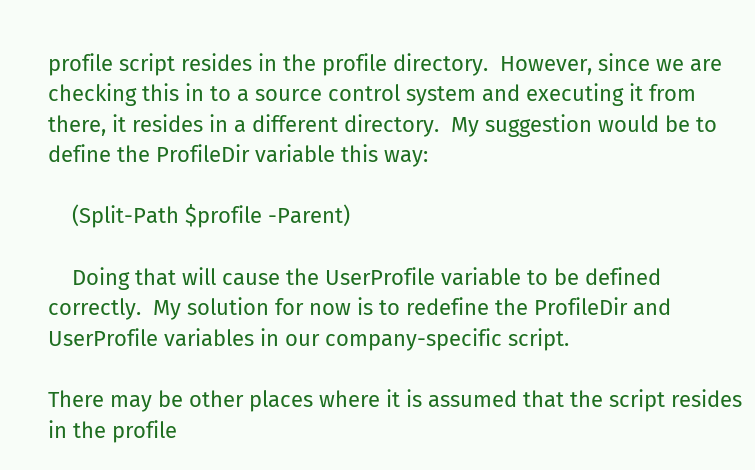profile script resides in the profile directory.  However, since we are checking this in to a source control system and executing it from there, it resides in a different directory.  My suggestion would be to define the ProfileDir variable this way:

    (Split-Path $profile -Parent)

    Doing that will cause the UserProfile variable to be defined correctly.  My solution for now is to redefine the ProfileDir and UserProfile variables in our company-specific script.

There may be other places where it is assumed that the script resides in the profile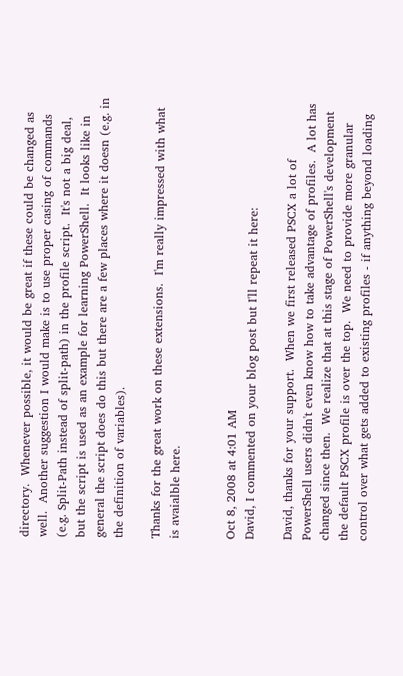directory.  Whenever possible, it would be great if these could be changed as well.  Another suggestion I would make is to use proper casing of commands (e.g. Split-Path instead of split-path) in the profile script.  It's not a big deal, but the script is used as an example for learning PowerShell.  It looks like in general the script does do this but there are a few places where it doesn (e.g. in the definition of variables).

Thanks for the great work on these extensions.  I'm really impressed with what is avaialble here.


Oct 8, 2008 at 4:01 AM
David, I commented on your blog post but I'll repeat it here:

David, thanks for your support.  When we first released PSCX a lot of PowerShell users didn't even know how to take advantage of profiles.  A lot has changed since then.  We realize that at this stage of PowerShell's development the default PSCX profile is over the top.  We need to provide more granular control over what gets added to existing profiles - if anything beyond loading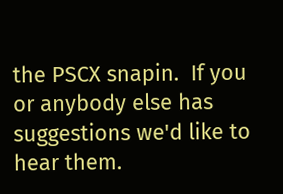the PSCX snapin.  If you or anybody else has suggestions we'd like to hear them.